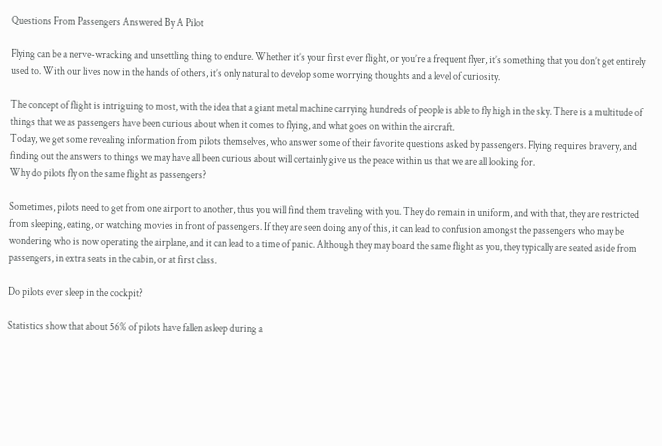Questions From Passengers Answered By A Pilot

Flying can be a nerve-wracking and unsettling thing to endure. Whether it’s your first ever flight, or you’re a frequent flyer, it’s something that you don’t get entirely used to. With our lives now in the hands of others, it’s only natural to develop some worrying thoughts and a level of curiosity.

The concept of flight is intriguing to most, with the idea that a giant metal machine carrying hundreds of people is able to fly high in the sky. There is a multitude of things that we as passengers have been curious about when it comes to flying, and what goes on within the aircraft.
Today, we get some revealing information from pilots themselves, who answer some of their favorite questions asked by passengers. Flying requires bravery, and finding out the answers to things we may have all been curious about will certainly give us the peace within us that we are all looking for.
Why do pilots fly on the same flight as passengers?

Sometimes, pilots need to get from one airport to another, thus you will find them traveling with you. They do remain in uniform, and with that, they are restricted from sleeping, eating, or watching movies in front of passengers. If they are seen doing any of this, it can lead to confusion amongst the passengers who may be wondering who is now operating the airplane, and it can lead to a time of panic. Although they may board the same flight as you, they typically are seated aside from passengers, in extra seats in the cabin, or at first class.

Do pilots ever sleep in the cockpit?

Statistics show that about 56% of pilots have fallen asleep during a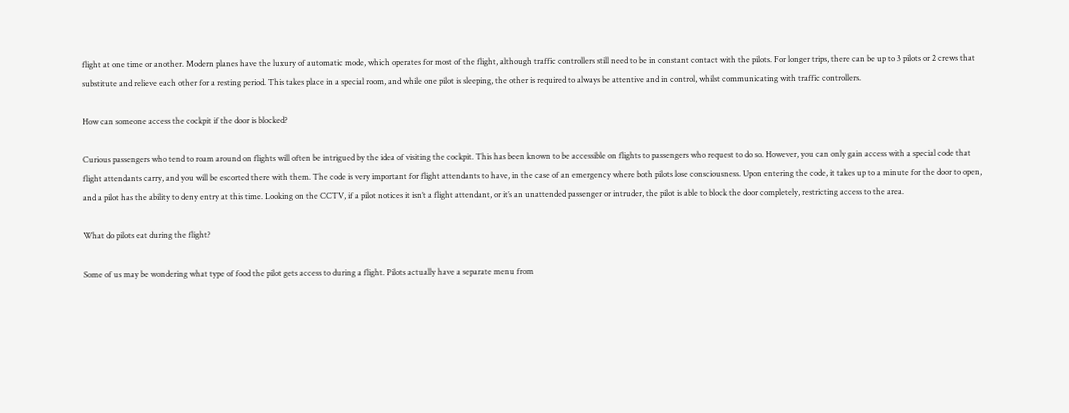flight at one time or another. Modern planes have the luxury of automatic mode, which operates for most of the flight, although traffic controllers still need to be in constant contact with the pilots. For longer trips, there can be up to 3 pilots or 2 crews that substitute and relieve each other for a resting period. This takes place in a special room, and while one pilot is sleeping, the other is required to always be attentive and in control, whilst communicating with traffic controllers.

How can someone access the cockpit if the door is blocked?

Curious passengers who tend to roam around on flights will often be intrigued by the idea of visiting the cockpit. This has been known to be accessible on flights to passengers who request to do so. However, you can only gain access with a special code that flight attendants carry, and you will be escorted there with them. The code is very important for flight attendants to have, in the case of an emergency where both pilots lose consciousness. Upon entering the code, it takes up to a minute for the door to open, and a pilot has the ability to deny entry at this time. Looking on the CCTV, if a pilot notices it isn’t a flight attendant, or it’s an unattended passenger or intruder, the pilot is able to block the door completely, restricting access to the area.

What do pilots eat during the flight?

Some of us may be wondering what type of food the pilot gets access to during a flight. Pilots actually have a separate menu from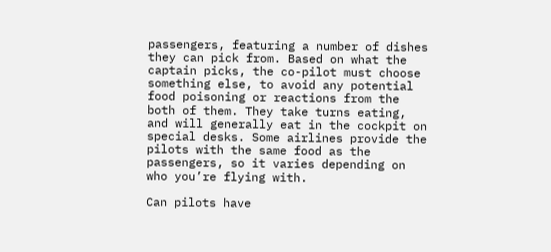passengers, featuring a number of dishes they can pick from. Based on what the captain picks, the co-pilot must choose something else, to avoid any potential food poisoning or reactions from the both of them. They take turns eating, and will generally eat in the cockpit on special desks. Some airlines provide the pilots with the same food as the passengers, so it varies depending on who you’re flying with.

Can pilots have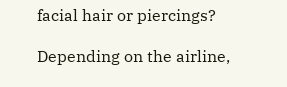facial hair or piercings?

Depending on the airline,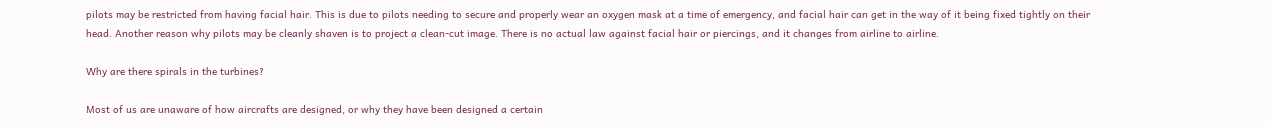pilots may be restricted from having facial hair. This is due to pilots needing to secure and properly wear an oxygen mask at a time of emergency, and facial hair can get in the way of it being fixed tightly on their head. Another reason why pilots may be cleanly shaven is to project a clean-cut image. There is no actual law against facial hair or piercings, and it changes from airline to airline.

Why are there spirals in the turbines?

Most of us are unaware of how aircrafts are designed, or why they have been designed a certain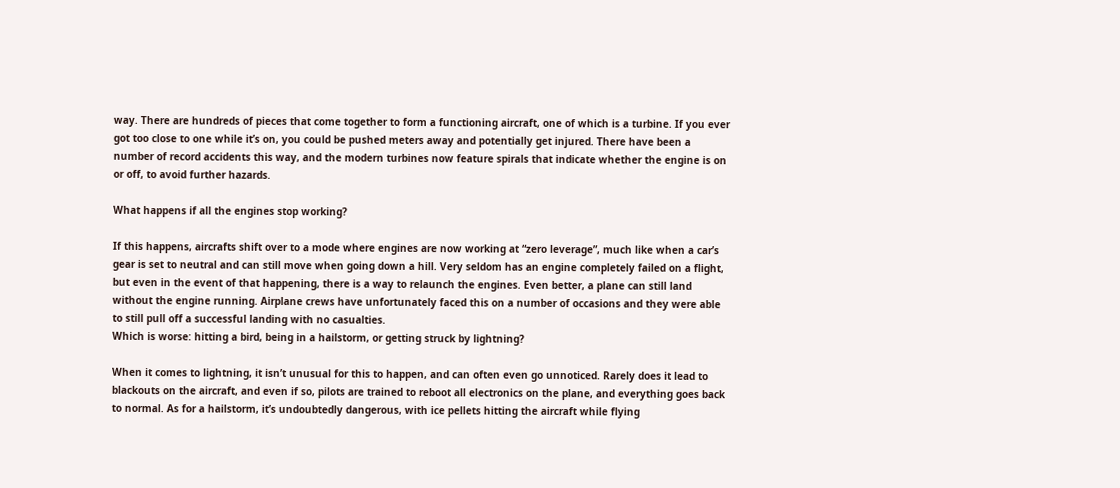way. There are hundreds of pieces that come together to form a functioning aircraft, one of which is a turbine. If you ever got too close to one while it’s on, you could be pushed meters away and potentially get injured. There have been a number of record accidents this way, and the modern turbines now feature spirals that indicate whether the engine is on or off, to avoid further hazards.

What happens if all the engines stop working?

If this happens, aircrafts shift over to a mode where engines are now working at “zero leverage”, much like when a car’s gear is set to neutral and can still move when going down a hill. Very seldom has an engine completely failed on a flight, but even in the event of that happening, there is a way to relaunch the engines. Even better, a plane can still land without the engine running. Airplane crews have unfortunately faced this on a number of occasions and they were able to still pull off a successful landing with no casualties.
Which is worse: hitting a bird, being in a hailstorm, or getting struck by lightning?

When it comes to lightning, it isn’t unusual for this to happen, and can often even go unnoticed. Rarely does it lead to blackouts on the aircraft, and even if so, pilots are trained to reboot all electronics on the plane, and everything goes back to normal. As for a hailstorm, it’s undoubtedly dangerous, with ice pellets hitting the aircraft while flying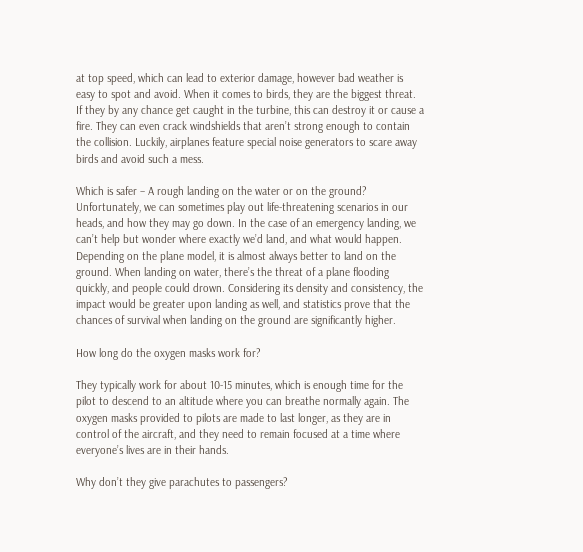at top speed, which can lead to exterior damage, however bad weather is easy to spot and avoid. When it comes to birds, they are the biggest threat. If they by any chance get caught in the turbine, this can destroy it or cause a fire. They can even crack windshields that aren’t strong enough to contain the collision. Luckily, airplanes feature special noise generators to scare away birds and avoid such a mess.

Which is safer – A rough landing on the water or on the ground?
Unfortunately, we can sometimes play out life-threatening scenarios in our heads, and how they may go down. In the case of an emergency landing, we can’t help but wonder where exactly we’d land, and what would happen. Depending on the plane model, it is almost always better to land on the ground. When landing on water, there’s the threat of a plane flooding quickly, and people could drown. Considering its density and consistency, the impact would be greater upon landing as well, and statistics prove that the chances of survival when landing on the ground are significantly higher.

How long do the oxygen masks work for?

They typically work for about 10-15 minutes, which is enough time for the pilot to descend to an altitude where you can breathe normally again. The oxygen masks provided to pilots are made to last longer, as they are in control of the aircraft, and they need to remain focused at a time where everyone’s lives are in their hands.

Why don’t they give parachutes to passengers?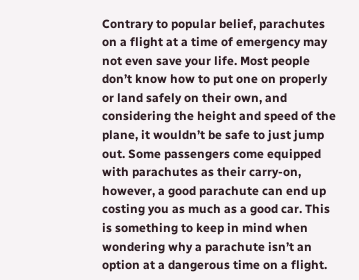Contrary to popular belief, parachutes on a flight at a time of emergency may not even save your life. Most people don’t know how to put one on properly or land safely on their own, and considering the height and speed of the plane, it wouldn’t be safe to just jump out. Some passengers come equipped with parachutes as their carry-on, however, a good parachute can end up costing you as much as a good car. This is something to keep in mind when wondering why a parachute isn’t an option at a dangerous time on a flight.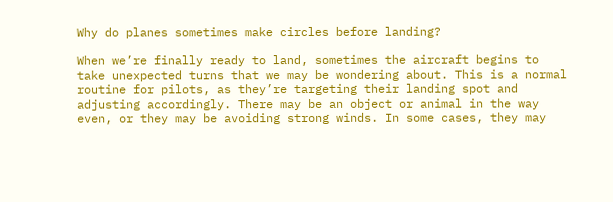Why do planes sometimes make circles before landing?

When we’re finally ready to land, sometimes the aircraft begins to take unexpected turns that we may be wondering about. This is a normal routine for pilots, as they’re targeting their landing spot and adjusting accordingly. There may be an object or animal in the way even, or they may be avoiding strong winds. In some cases, they may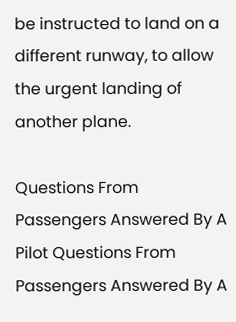be instructed to land on a different runway, to allow the urgent landing of another plane.

Questions From Passengers Answered By A Pilot Questions From Passengers Answered By A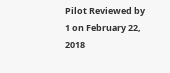Pilot Reviewed by 1 on February 22, 2018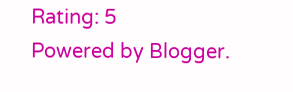Rating: 5
Powered by Blogger.